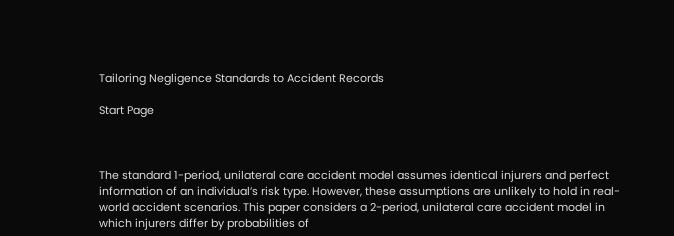Tailoring Negligence Standards to Accident Records

Start Page



The standard 1-period, unilateral care accident model assumes identical injurers and perfect information of an individual’s risk type. However, these assumptions are unlikely to hold in real-world accident scenarios. This paper considers a 2-period, unilateral care accident model in which injurers differ by probabilities of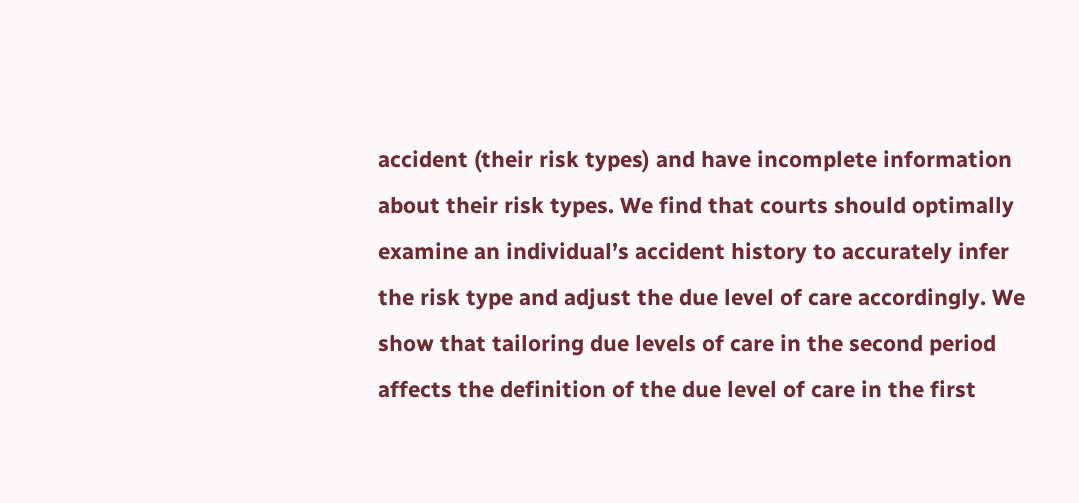accident (their risk types) and have incomplete information about their risk types. We find that courts should optimally examine an individual’s accident history to accurately infer the risk type and adjust the due level of care accordingly. We show that tailoring due levels of care in the second period affects the definition of the due level of care in the first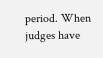period. When judges have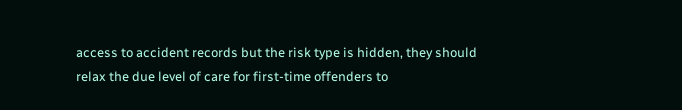access to accident records but the risk type is hidden, they should relax the due level of care for first-time offenders to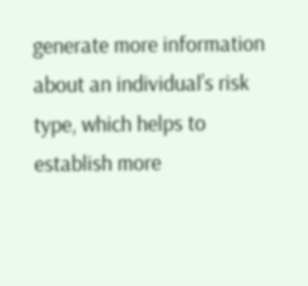generate more information about an individual’s risk type, which helps to establish more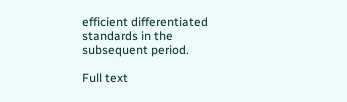efficient differentiated standards in the subsequent period.

Full text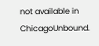not available in ChicagoUnbound.